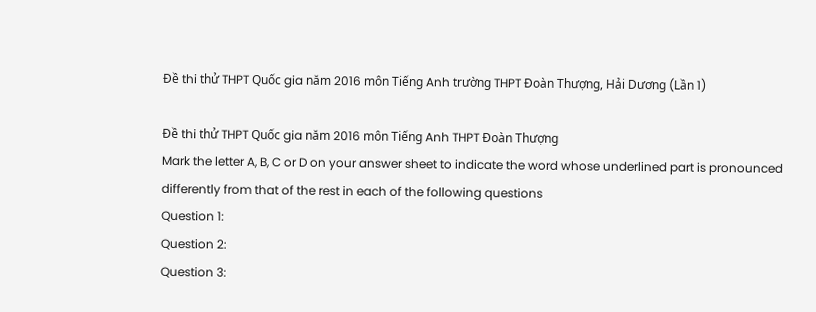Đề thi thử THPT Quốc gia năm 2016 môn Tiếng Anh trường THPT Đoàn Thượng, Hải Dương (Lần 1)

Đề thi thử THPT Quốc gia năm 2016 môn Tiếng Anh THPT Đoàn Thượng
Mark the letter A, B, C or D on your answer sheet to indicate the word whose underlined part is pronounced differently from that of the rest in each of the following questions
Question 1:
Question 2:
Question 3: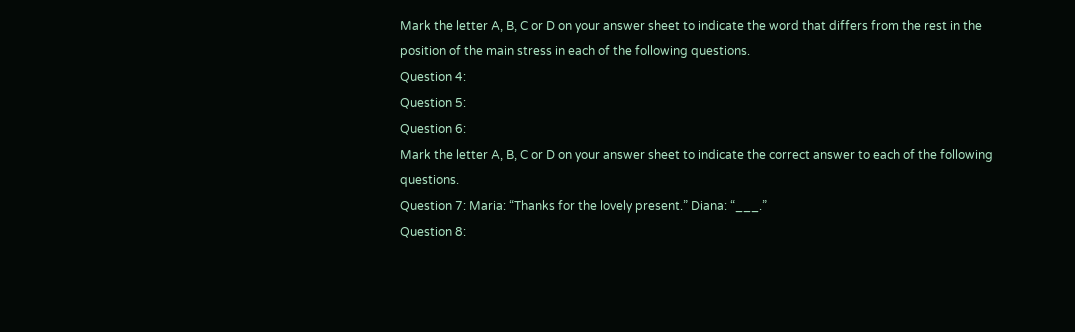Mark the letter A, B, C or D on your answer sheet to indicate the word that differs from the rest in the position of the main stress in each of the following questions.
Question 4:
Question 5:
Question 6:
Mark the letter A, B, C or D on your answer sheet to indicate the correct answer to each of the following questions.
Question 7: Maria: “Thanks for the lovely present.” Diana: “___.”
Question 8: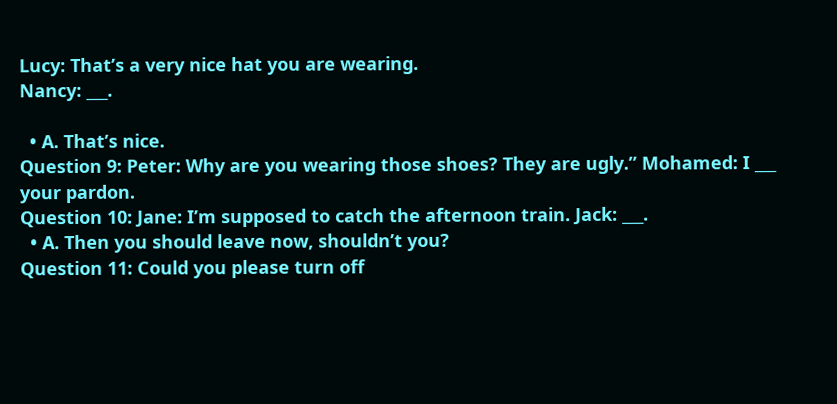Lucy: That’s a very nice hat you are wearing.
Nancy: ___.

  • A. That’s nice.
Question 9: Peter: Why are you wearing those shoes? They are ugly.” Mohamed: I ___ your pardon.
Question 10: Jane: I’m supposed to catch the afternoon train. Jack: ___.
  • A. Then you should leave now, shouldn’t you?
Question 11: Could you please turn off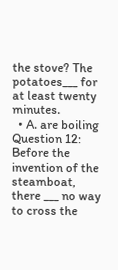the stove? The potatoes___ for at least twenty minutes.
  • A. are boiling
Question 12: Before the invention of the steamboat, there ___ no way to cross the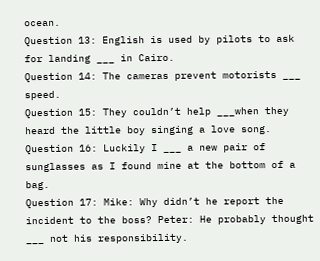ocean.
Question 13: English is used by pilots to ask for landing ___ in Cairo.
Question 14: The cameras prevent motorists ___ speed.
Question 15: They couldn’t help ___when they heard the little boy singing a love song.
Question 16: Luckily I ___ a new pair of sunglasses as I found mine at the bottom of a bag.
Question 17: Mike: Why didn’t he report the incident to the boss? Peter: He probably thought ___ not his responsibility.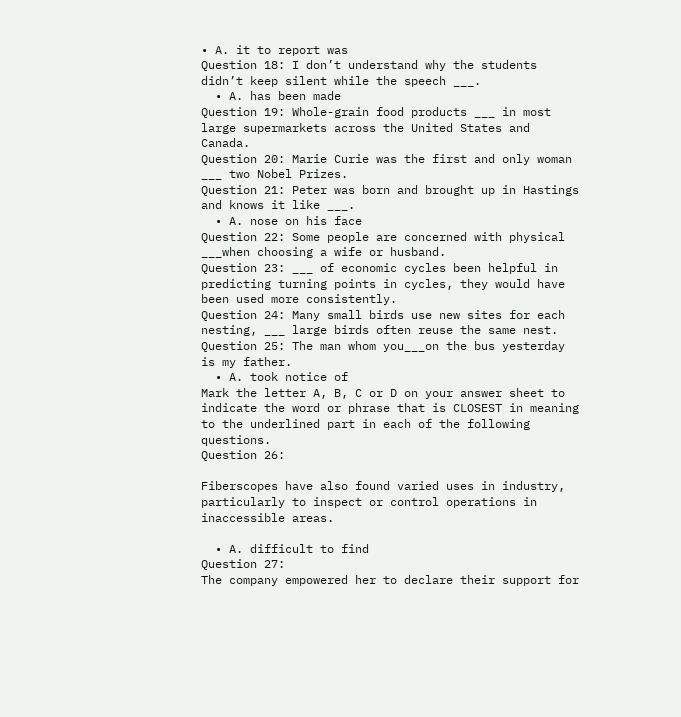• A. it to report was
Question 18: I don’t understand why the students didn’t keep silent while the speech ___.
  • A. has been made
Question 19: Whole-grain food products ___ in most large supermarkets across the United States and Canada.
Question 20: Marie Curie was the first and only woman ___ two Nobel Prizes.
Question 21: Peter was born and brought up in Hastings and knows it like ___.
  • A. nose on his face
Question 22: Some people are concerned with physical ___when choosing a wife or husband.
Question 23: ___ of economic cycles been helpful in predicting turning points in cycles, they would have been used more consistently.
Question 24: Many small birds use new sites for each nesting, ___ large birds often reuse the same nest.
Question 25: The man whom you___on the bus yesterday is my father.
  • A. took notice of
Mark the letter A, B, C or D on your answer sheet to indicate the word or phrase that is CLOSEST in meaning to the underlined part in each of the following questions.
Question 26:

Fiberscopes have also found varied uses in industry, particularly to inspect or control operations in inaccessible areas.

  • A. difficult to find
Question 27:
The company empowered her to declare their support for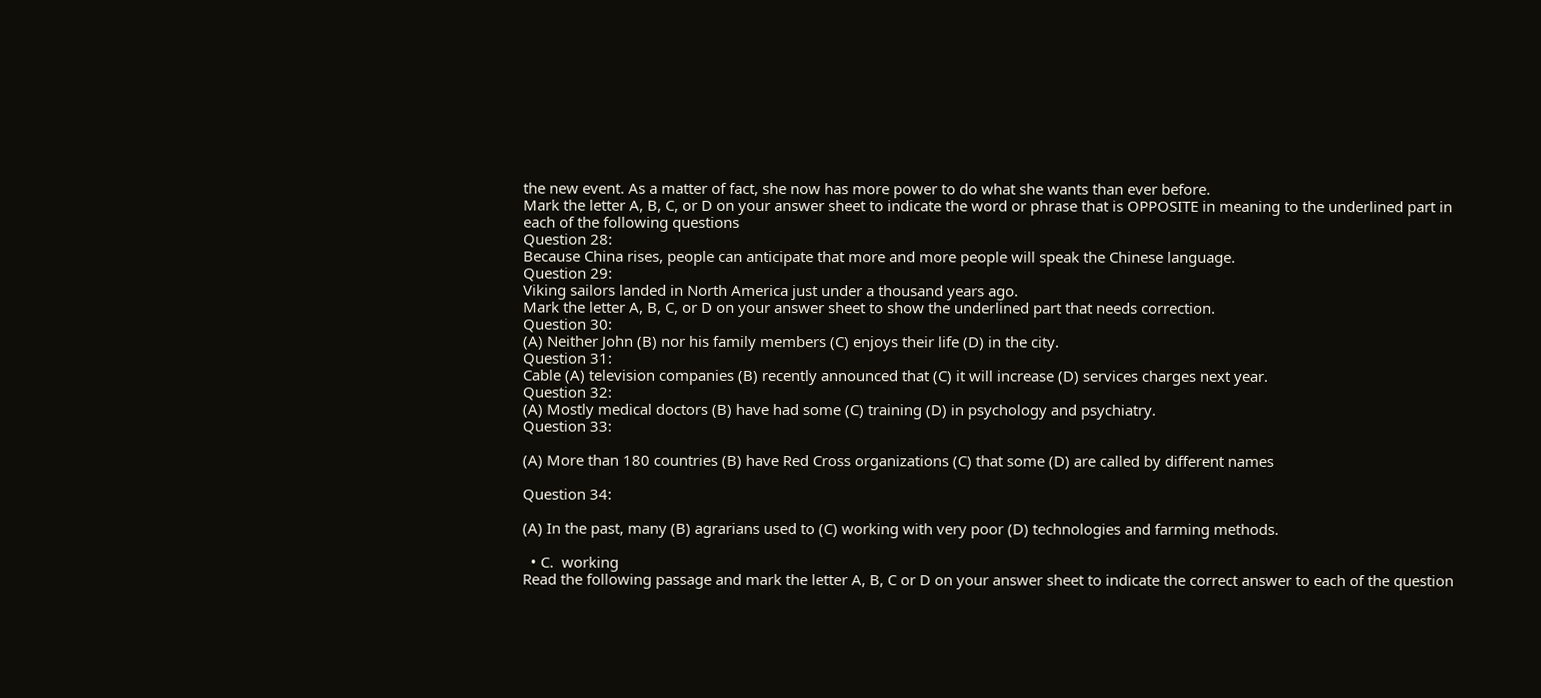the new event. As a matter of fact, she now has more power to do what she wants than ever before.
Mark the letter A, B, C, or D on your answer sheet to indicate the word or phrase that is OPPOSITE in meaning to the underlined part in each of the following questions
Question 28:
Because China rises, people can anticipate that more and more people will speak the Chinese language.
Question 29:
Viking sailors landed in North America just under a thousand years ago.
Mark the letter A, B, C, or D on your answer sheet to show the underlined part that needs correction.
Question 30:
(A) Neither John (B) nor his family members (C) enjoys their life (D) in the city.
Question 31:
Cable (A) television companies (B) recently announced that (C) it will increase (D) services charges next year.
Question 32:
(A) Mostly medical doctors (B) have had some (C) training (D) in psychology and psychiatry.
Question 33:

(A) More than 180 countries (B) have Red Cross organizations (C) that some (D) are called by different names

Question 34:

(A) In the past, many (B) agrarians used to (C) working with very poor (D) technologies and farming methods.

  • C.  working
Read the following passage and mark the letter A, B, C or D on your answer sheet to indicate the correct answer to each of the question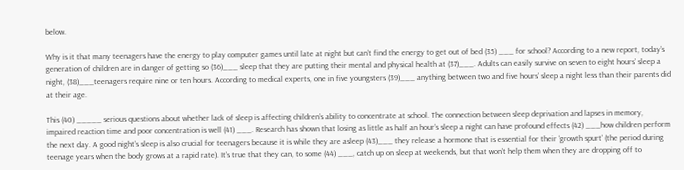below.

Why is it that many teenagers have the energy to play computer games until late at night but can’t find the energy to get out of bed (35) ___ for school? According to a new report, today’s generation of children are in danger of getting so (36)___ sleep that they are putting their mental and physical health at (37)___. Adults can easily survive on seven to eight hours’ sleep a night, (38)___teenagers require nine or ten hours. According to medical experts, one in five youngsters (39)___ anything between two and five hours’ sleep a night less than their parents did at their age.

This (40) _____ serious questions about whether lack of sleep is affecting children’s ability to concentrate at school. The connection between sleep deprivation and lapses in memory, impaired reaction time and poor concentration is well (41) ___. Research has shown that losing as little as half an hour’s sleep a night can have profound effects (42) ___how children perform the next day. A good night’s sleep is also crucial for teenagers because it is while they are asleep (43)___ they release a hormone that is essential for their ‘growth spurt’ (the period during teenage years when the body grows at a rapid rate). It’s true that they can, to some (44) ___, catch up on sleep at weekends, but that won’t help them when they are dropping off to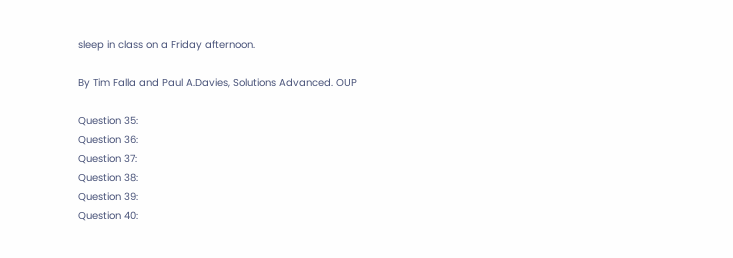sleep in class on a Friday afternoon.

By Tim Falla and Paul A.Davies, Solutions Advanced. OUP

Question 35:
Question 36:
Question 37:
Question 38:
Question 39:
Question 40: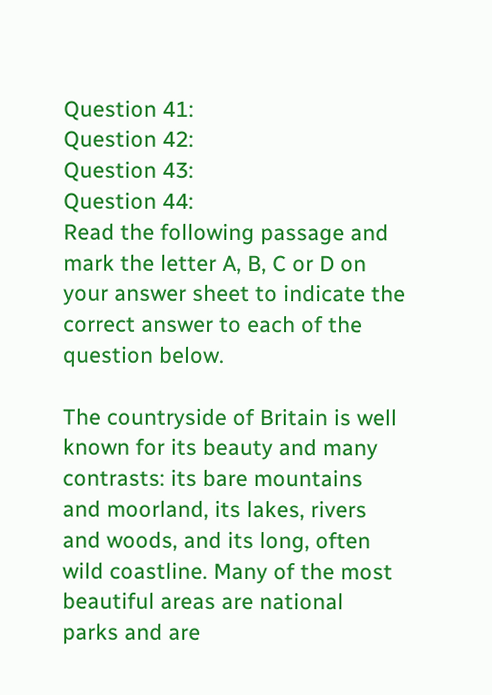Question 41:
Question 42:
Question 43:
Question 44:
Read the following passage and mark the letter A, B, C or D on your answer sheet to indicate the correct answer to each of the question below.

The countryside of Britain is well known for its beauty and many contrasts: its bare mountains and moorland, its lakes, rivers and woods, and its long, often wild coastline. Many of the most beautiful areas are national parks and are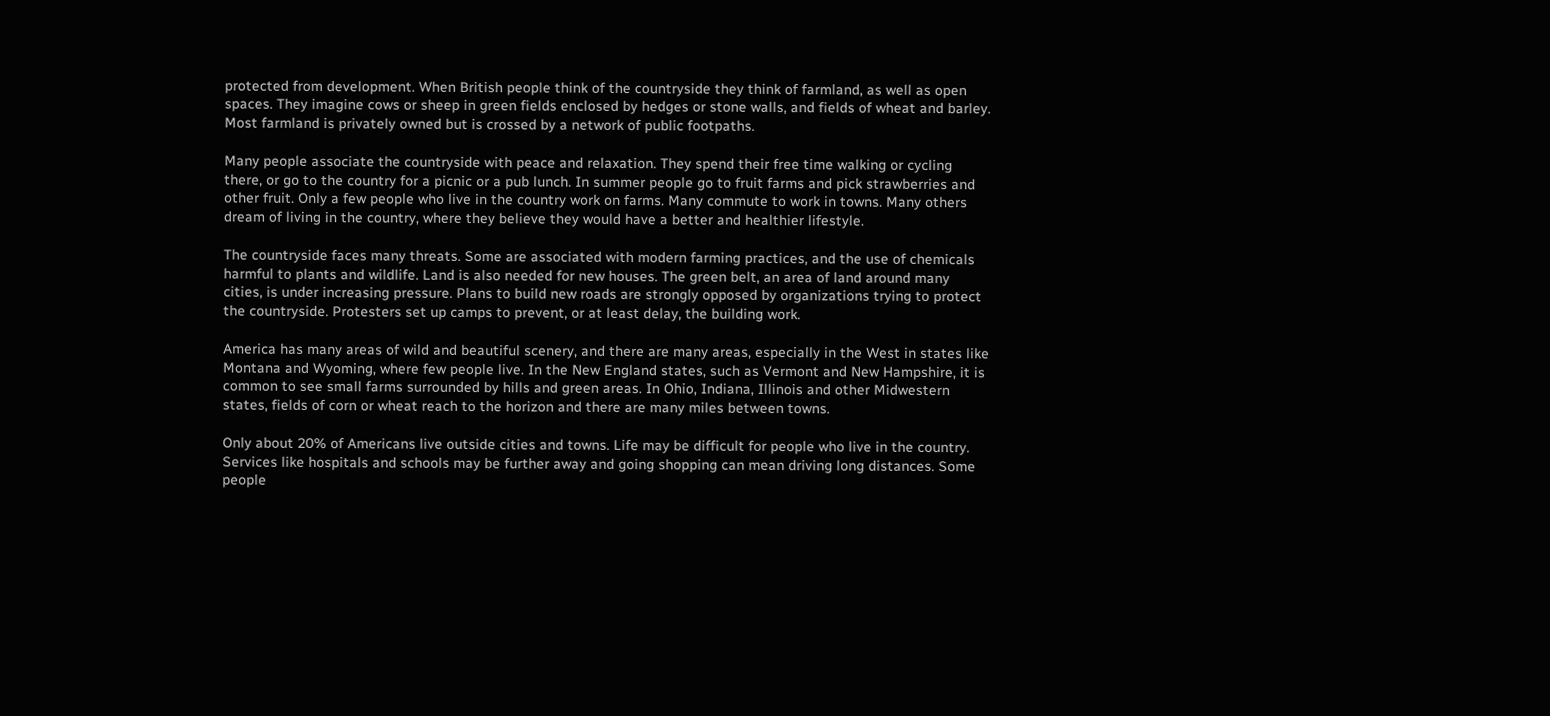protected from development. When British people think of the countryside they think of farmland, as well as open spaces. They imagine cows or sheep in green fields enclosed by hedges or stone walls, and fields of wheat and barley. Most farmland is privately owned but is crossed by a network of public footpaths.

Many people associate the countryside with peace and relaxation. They spend their free time walking or cycling there, or go to the country for a picnic or a pub lunch. In summer people go to fruit farms and pick strawberries and other fruit. Only a few people who live in the country work on farms. Many commute to work in towns. Many others dream of living in the country, where they believe they would have a better and healthier lifestyle.

The countryside faces many threats. Some are associated with modern farming practices, and the use of chemicals harmful to plants and wildlife. Land is also needed for new houses. The green belt, an area of land around many cities, is under increasing pressure. Plans to build new roads are strongly opposed by organizations trying to protect the countryside. Protesters set up camps to prevent, or at least delay, the building work.

America has many areas of wild and beautiful scenery, and there are many areas, especially in the West in states like Montana and Wyoming, where few people live. In the New England states, such as Vermont and New Hampshire, it is common to see small farms surrounded by hills and green areas. In Ohio, Indiana, Illinois and other Midwestern states, fields of corn or wheat reach to the horizon and there are many miles between towns.

Only about 20% of Americans live outside cities and towns. Life may be difficult for people who live in the country. Services like hospitals and schools may be further away and going shopping can mean driving long distances. Some people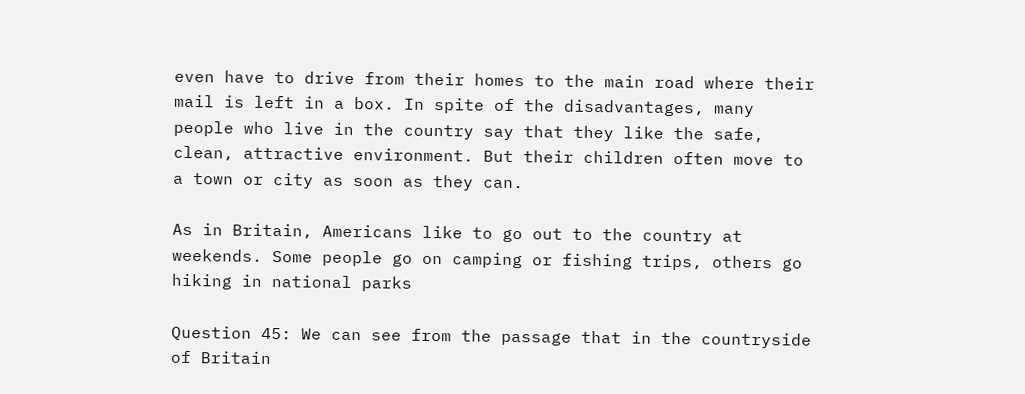even have to drive from their homes to the main road where their mail is left in a box. In spite of the disadvantages, many people who live in the country say that they like the safe, clean, attractive environment. But their children often move to a town or city as soon as they can.

As in Britain, Americans like to go out to the country at weekends. Some people go on camping or fishing trips, others go hiking in national parks

Question 45: We can see from the passage that in the countryside of Britain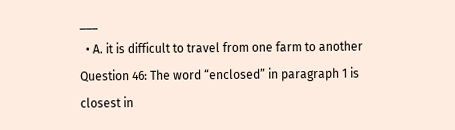___
  • A. it is difficult to travel from one farm to another
Question 46: The word “enclosed” in paragraph 1 is closest in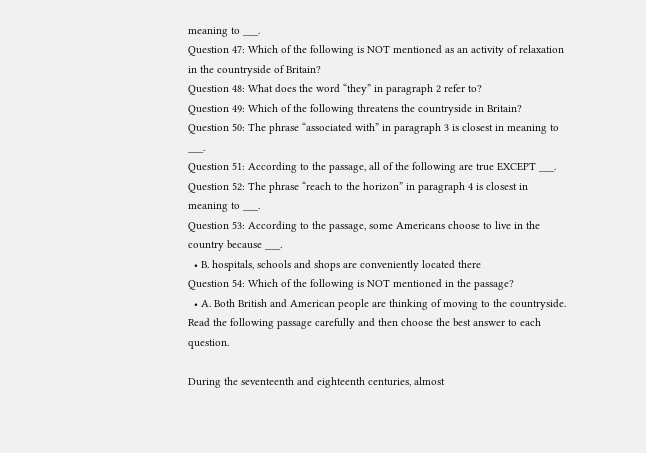meaning to ___.
Question 47: Which of the following is NOT mentioned as an activity of relaxation in the countryside of Britain?
Question 48: What does the word “they” in paragraph 2 refer to?
Question 49: Which of the following threatens the countryside in Britain?
Question 50: The phrase “associated with” in paragraph 3 is closest in meaning to ___.
Question 51: According to the passage, all of the following are true EXCEPT ___.
Question 52: The phrase “reach to the horizon” in paragraph 4 is closest in meaning to ___.
Question 53: According to the passage, some Americans choose to live in the country because ___.
  • B. hospitals, schools and shops are conveniently located there
Question 54: Which of the following is NOT mentioned in the passage?
  • A. Both British and American people are thinking of moving to the countryside.
Read the following passage carefully and then choose the best answer to each question.

During the seventeenth and eighteenth centuries, almost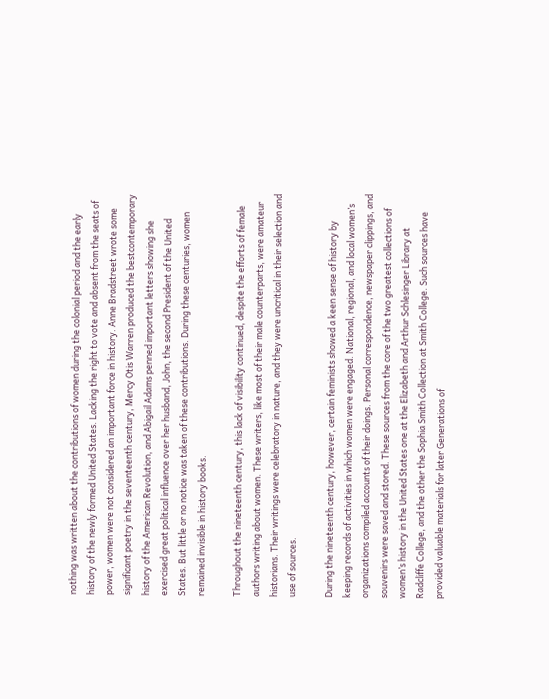nothing was written about the contributions of women during the colonial period and the early history of the newly formed United States. Lacking the right to vote and absent from the seats of power, women were not considered an important force in history. Anne Bradstreet wrote some significant poetry in the seventeenth century, Mercy Otis Warren produced the bestcontemporary history of the American Revolution, and Abigail Adams penned important letters showing she exercised great political influence over her husband, John, the second President of the United States. But little or no notice was taken of these contributions. During these centuries, women remained invisible in history books.

Throughout the nineteenth century, this lack of visibility continued, despite the efforts of female authors writing about women. These writers, like most of their male counterparts, were amateur historians. Their writings were celebratory in nature, and they were uncritical in their selection and use of sources.

During the nineteenth century, however, certain feminists showed a keen sense of history by keeping records of activities in which women were engaged. National, regional, and local women’s organizations compiled accounts of their doings. Personal correspondence, newspaper clippings, and souvenirs were saved and stored. These sources from the core of the two greatest collections of women’s history in the United States one at the Elizabeth and Arthur Schlesinger Library at Radcliffe College, and the other the Sophia Smith Collection at Smith College. Such sources have provided valuable materials for later Generations of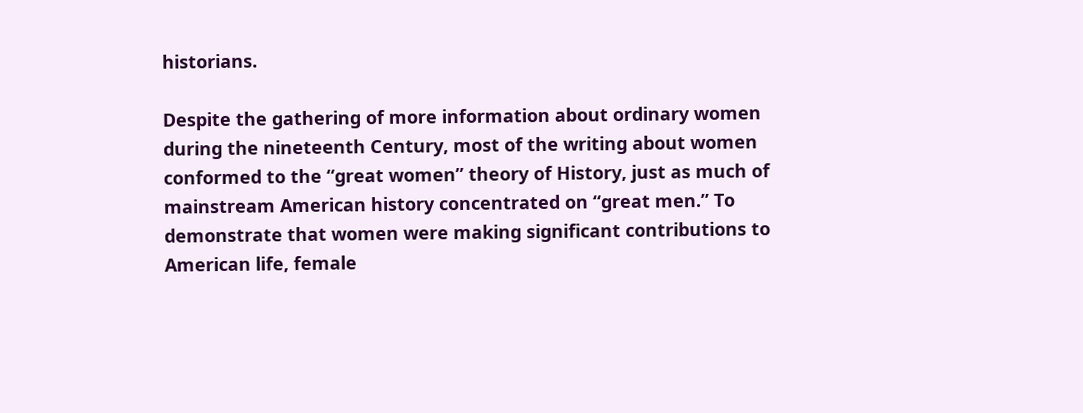historians.

Despite the gathering of more information about ordinary women during the nineteenth Century, most of the writing about women conformed to the “great women” theory of History, just as much of mainstream American history concentrated on “great men.” To demonstrate that women were making significant contributions to American life, female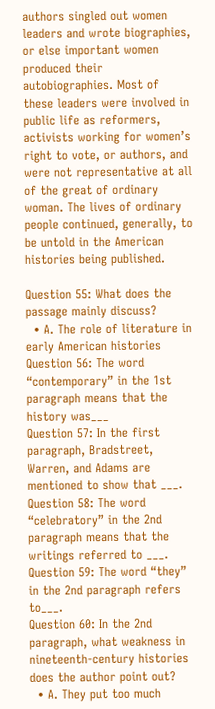authors singled out women leaders and wrote biographies, or else important women produced their autobiographies. Most of these leaders were involved in public life as reformers, activists working for women’s right to vote, or authors, and were not representative at all of the great of ordinary woman. The lives of ordinary people continued, generally, to be untold in the American histories being published.

Question 55: What does the passage mainly discuss?
  • A. The role of literature in early American histories
Question 56: The word “contemporary” in the 1st paragraph means that the history was___
Question 57: In the first paragraph, Bradstreet, Warren, and Adams are mentioned to show that ___.
Question 58: The word “celebratory” in the 2nd paragraph means that the writings referred to ___.
Question 59: The word “they” in the 2nd paragraph refers to___.
Question 60: In the 2nd paragraph, what weakness in nineteenth-century histories does the author point out?
  • A. They put too much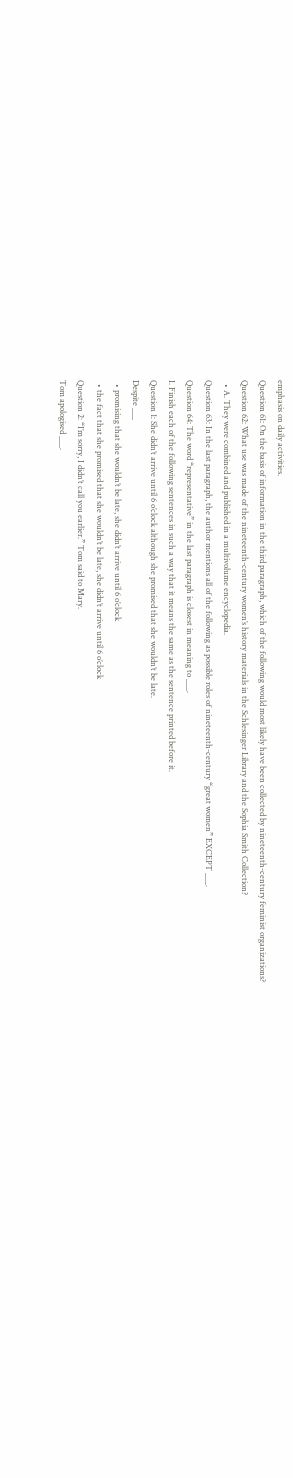emphasis on daily activities.
Question 61: On the basis of information in the third paragraph, which of the following would most likely have been collected by nineteenth-century feminist organizations?
Question 62: What use was made of the nineteenth-century women’s history materials in the Schlesinger Library and the Sophia Smith Collection?
  • A. They were combined and published in a multivolume encyclopedia.
Question 63: In the last paragraph, the author mentions all of the following as possible roles of nineteenth-century “great women” EXCEPT ___.
Question 64: The word “representative” in the last paragraph is closest in meaning to ___.
I. Finish each of the following sentences in such a way that it means the same as the sentence printed before it.
Question 1: She didn’t arrive until 6 o’clock although she promised that she wouldn’t be late.
Despite ___
  • promising that she wouldn’t be late, she didn’t arrive until 6 o’clock
  • the fact that she promised that she wouldn’t be late, she didn’t arrive until 6 o’clock
Question 2: “I’m sorry, I didn’t call you earlier.” Tom said to Mary.
Tom apologised ___.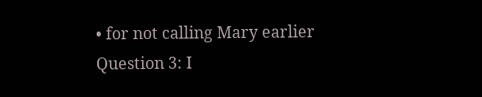• for not calling Mary earlier
Question 3: I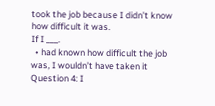took the job because I didn’t know how difficult it was.
If I ___.
  • had known how difficult the job was, I wouldn’t have taken it
Question 4: I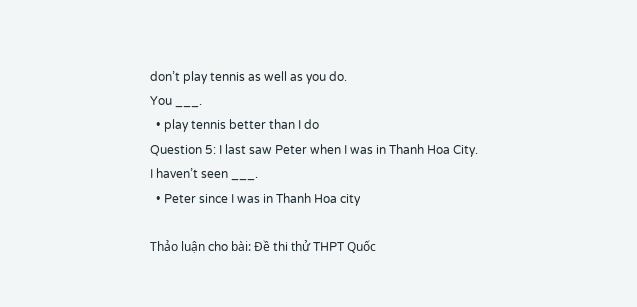don’t play tennis as well as you do.
You ___.
  • play tennis better than I do
Question 5: I last saw Peter when I was in Thanh Hoa City.
I haven’t seen ___.
  • Peter since I was in Thanh Hoa city

Thảo luận cho bài: Đề thi thử THPT Quốc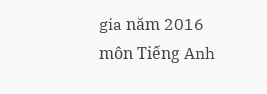gia năm 2016 môn Tiếng Anh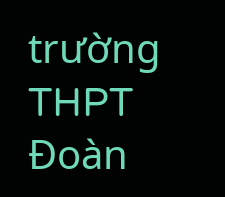trường THPT Đoàn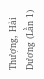Thượng, Hải Dương (Lần 1)